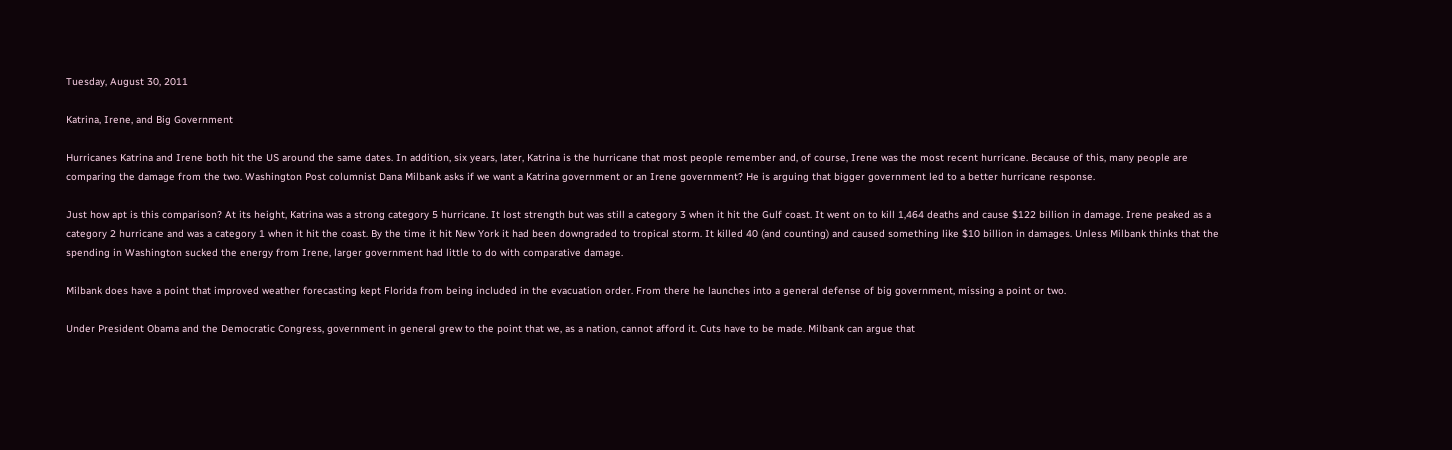Tuesday, August 30, 2011

Katrina, Irene, and Big Government

Hurricanes Katrina and Irene both hit the US around the same dates. In addition, six years, later, Katrina is the hurricane that most people remember and, of course, Irene was the most recent hurricane. Because of this, many people are comparing the damage from the two. Washington Post columnist Dana Milbank asks if we want a Katrina government or an Irene government? He is arguing that bigger government led to a better hurricane response.

Just how apt is this comparison? At its height, Katrina was a strong category 5 hurricane. It lost strength but was still a category 3 when it hit the Gulf coast. It went on to kill 1,464 deaths and cause $122 billion in damage. Irene peaked as a category 2 hurricane and was a category 1 when it hit the coast. By the time it hit New York it had been downgraded to tropical storm. It killed 40 (and counting) and caused something like $10 billion in damages. Unless Milbank thinks that the spending in Washington sucked the energy from Irene, larger government had little to do with comparative damage.

Milbank does have a point that improved weather forecasting kept Florida from being included in the evacuation order. From there he launches into a general defense of big government, missing a point or two.

Under President Obama and the Democratic Congress, government in general grew to the point that we, as a nation, cannot afford it. Cuts have to be made. Milbank can argue that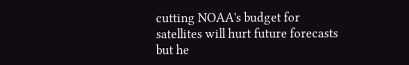cutting NOAA's budget for satellites will hurt future forecasts but he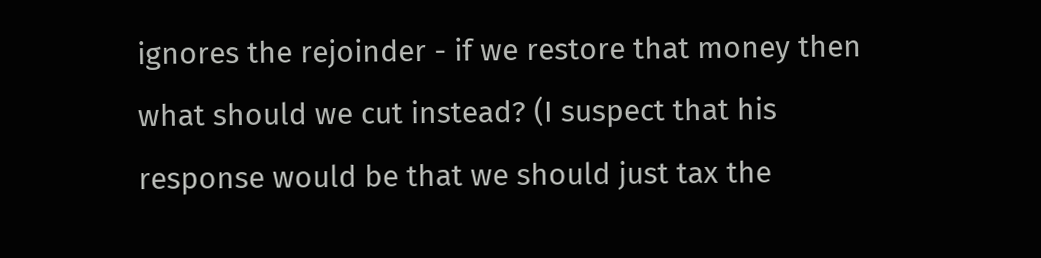ignores the rejoinder - if we restore that money then what should we cut instead? (I suspect that his response would be that we should just tax the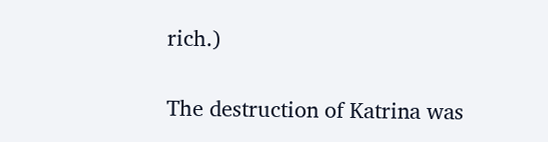rich.)

The destruction of Katrina was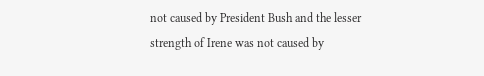not caused by President Bush and the lesser strength of Irene was not caused by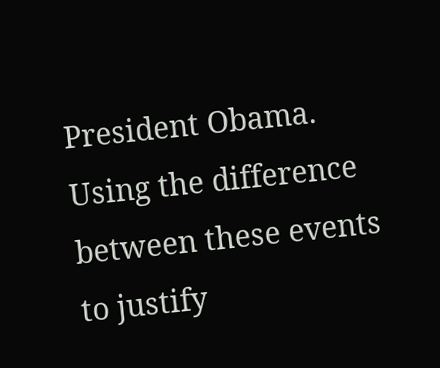President Obama. Using the difference between these events to justify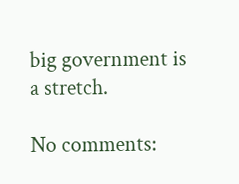big government is a stretch.

No comments: